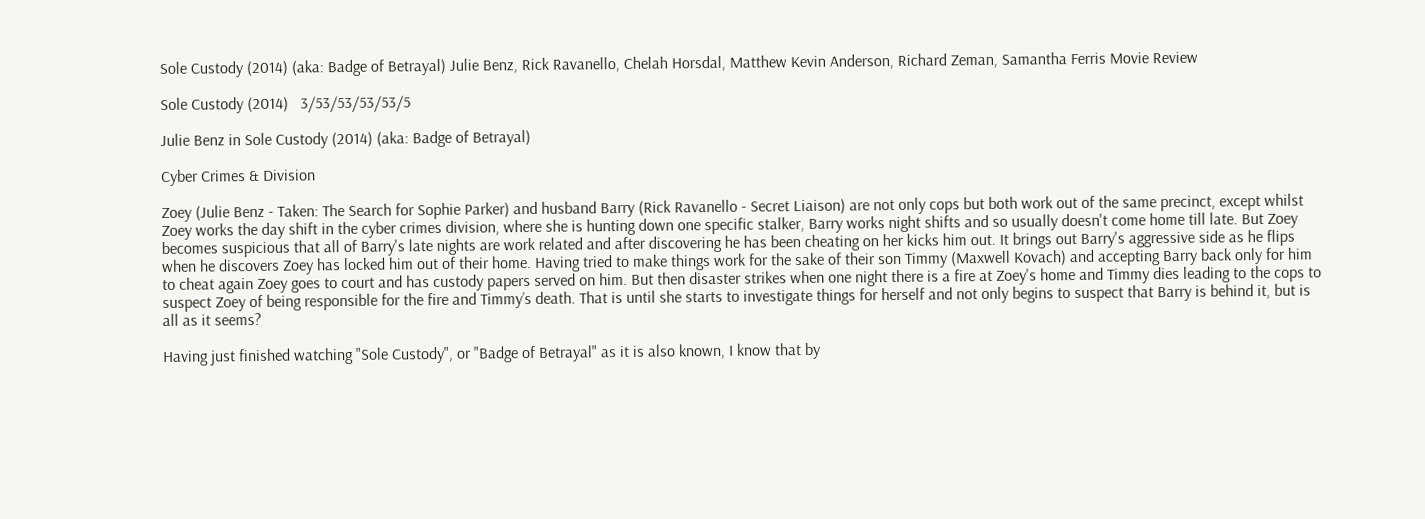Sole Custody (2014) (aka: Badge of Betrayal) Julie Benz, Rick Ravanello, Chelah Horsdal, Matthew Kevin Anderson, Richard Zeman, Samantha Ferris Movie Review

Sole Custody (2014)   3/53/53/53/53/5

Julie Benz in Sole Custody (2014) (aka: Badge of Betrayal)

Cyber Crimes & Division

Zoey (Julie Benz - Taken: The Search for Sophie Parker) and husband Barry (Rick Ravanello - Secret Liaison) are not only cops but both work out of the same precinct, except whilst Zoey works the day shift in the cyber crimes division, where she is hunting down one specific stalker, Barry works night shifts and so usually doesn't come home till late. But Zoey becomes suspicious that all of Barry's late nights are work related and after discovering he has been cheating on her kicks him out. It brings out Barry's aggressive side as he flips when he discovers Zoey has locked him out of their home. Having tried to make things work for the sake of their son Timmy (Maxwell Kovach) and accepting Barry back only for him to cheat again Zoey goes to court and has custody papers served on him. But then disaster strikes when one night there is a fire at Zoey's home and Timmy dies leading to the cops to suspect Zoey of being responsible for the fire and Timmy’s death. That is until she starts to investigate things for herself and not only begins to suspect that Barry is behind it, but is all as it seems?

Having just finished watching "Sole Custody", or "Badge of Betrayal" as it is also known, I know that by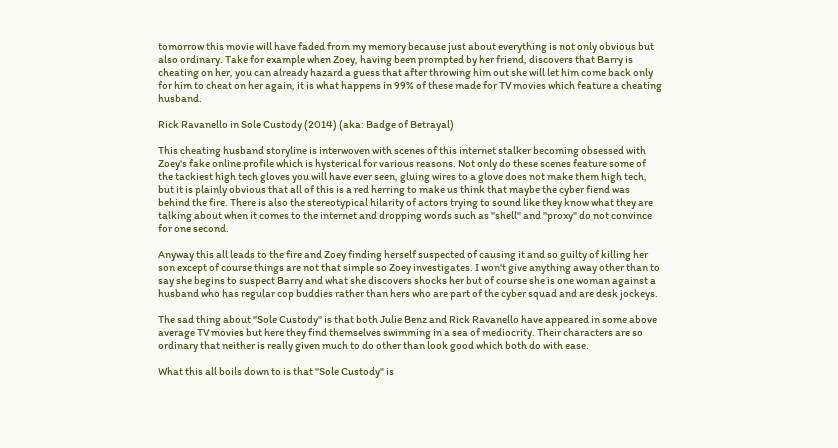tomorrow this movie will have faded from my memory because just about everything is not only obvious but also ordinary. Take for example when Zoey, having been prompted by her friend, discovers that Barry is cheating on her, you can already hazard a guess that after throwing him out she will let him come back only for him to cheat on her again, it is what happens in 99% of these made for TV movies which feature a cheating husband.

Rick Ravanello in Sole Custody (2014) (aka: Badge of Betrayal)

This cheating husband storyline is interwoven with scenes of this internet stalker becoming obsessed with Zoey's fake online profile which is hysterical for various reasons. Not only do these scenes feature some of the tackiest high tech gloves you will have ever seen, gluing wires to a glove does not make them high tech, but it is plainly obvious that all of this is a red herring to make us think that maybe the cyber fiend was behind the fire. There is also the stereotypical hilarity of actors trying to sound like they know what they are talking about when it comes to the internet and dropping words such as "shell" and "proxy" do not convince for one second.

Anyway this all leads to the fire and Zoey finding herself suspected of causing it and so guilty of killing her son except of course things are not that simple so Zoey investigates. I won't give anything away other than to say she begins to suspect Barry and what she discovers shocks her but of course she is one woman against a husband who has regular cop buddies rather than hers who are part of the cyber squad and are desk jockeys.

The sad thing about "Sole Custody" is that both Julie Benz and Rick Ravanello have appeared in some above average TV movies but here they find themselves swimming in a sea of mediocrity. Their characters are so ordinary that neither is really given much to do other than look good which both do with ease.

What this all boils down to is that "Sole Custody" is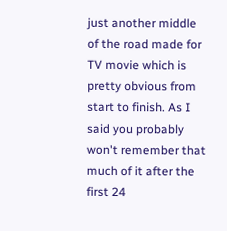just another middle of the road made for TV movie which is pretty obvious from start to finish. As I said you probably won't remember that much of it after the first 24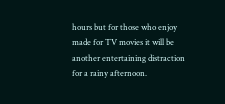hours but for those who enjoy made for TV movies it will be another entertaining distraction for a rainy afternoon.